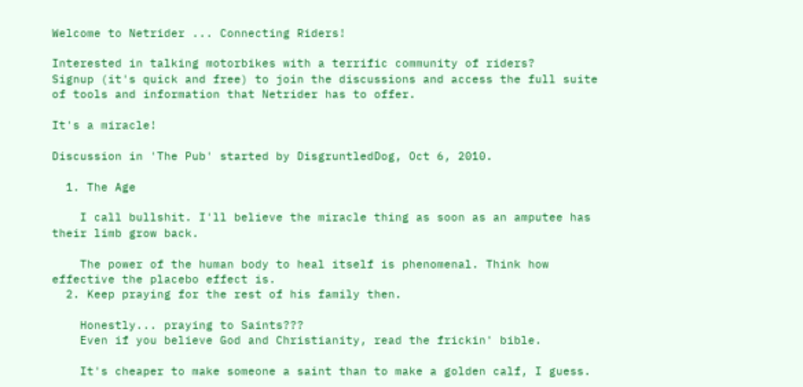Welcome to Netrider ... Connecting Riders!

Interested in talking motorbikes with a terrific community of riders?
Signup (it's quick and free) to join the discussions and access the full suite of tools and information that Netrider has to offer.

It's a miracle!

Discussion in 'The Pub' started by DisgruntledDog, Oct 6, 2010.

  1. The Age

    I call bullshit. I'll believe the miracle thing as soon as an amputee has their limb grow back.

    The power of the human body to heal itself is phenomenal. Think how effective the placebo effect is.
  2. Keep praying for the rest of his family then.

    Honestly... praying to Saints???
    Even if you believe God and Christianity, read the frickin' bible.

    It's cheaper to make someone a saint than to make a golden calf, I guess.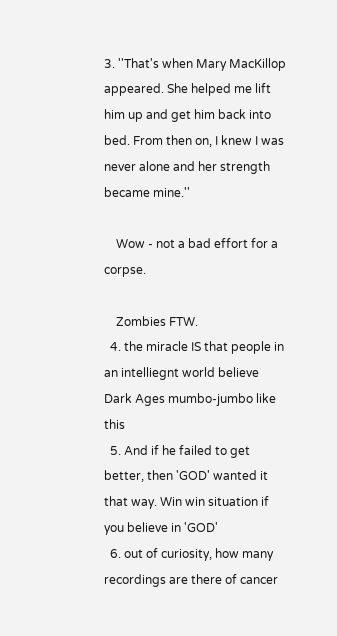3. ''That's when Mary MacKillop appeared. She helped me lift him up and get him back into bed. From then on, I knew I was never alone and her strength became mine.''

    Wow - not a bad effort for a corpse.

    Zombies FTW.
  4. the miracle IS that people in an intelliegnt world believe Dark Ages mumbo-jumbo like this
  5. And if he failed to get better, then 'GOD' wanted it that way. Win win situation if you believe in 'GOD'
  6. out of curiosity, how many recordings are there of cancer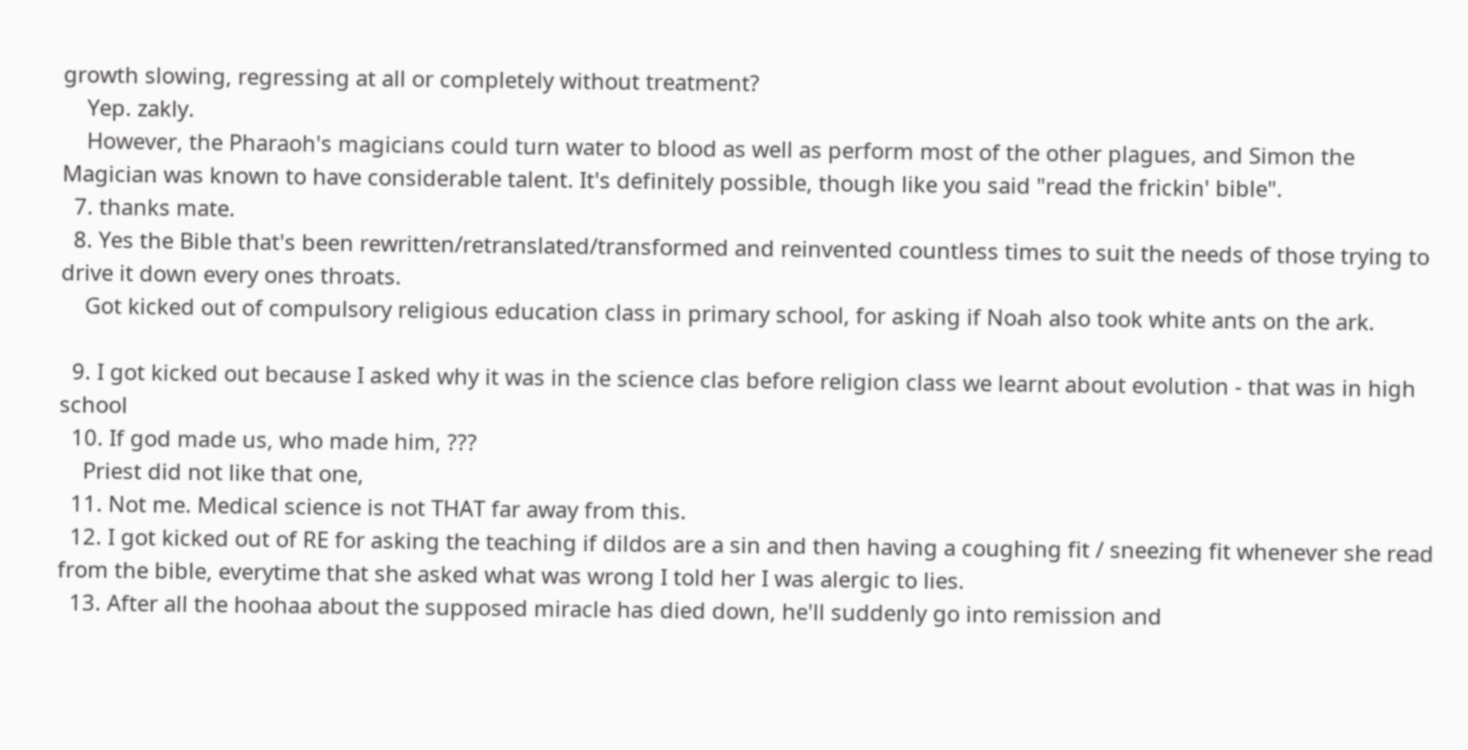growth slowing, regressing at all or completely without treatment?
    Yep. zakly.
    However, the Pharaoh's magicians could turn water to blood as well as perform most of the other plagues, and Simon the Magician was known to have considerable talent. It's definitely possible, though like you said "read the frickin' bible".
  7. thanks mate.
  8. Yes the Bible that's been rewritten/retranslated/transformed and reinvented countless times to suit the needs of those trying to drive it down every ones throats.
    Got kicked out of compulsory religious education class in primary school, for asking if Noah also took white ants on the ark.

  9. I got kicked out because I asked why it was in the science clas before religion class we learnt about evolution - that was in high school
  10. If god made us, who made him, ???
    Priest did not like that one,
  11. Not me. Medical science is not THAT far away from this.
  12. I got kicked out of RE for asking the teaching if dildos are a sin and then having a coughing fit / sneezing fit whenever she read from the bible, everytime that she asked what was wrong I told her I was alergic to lies.
  13. After all the hoohaa about the supposed miracle has died down, he'll suddenly go into remission and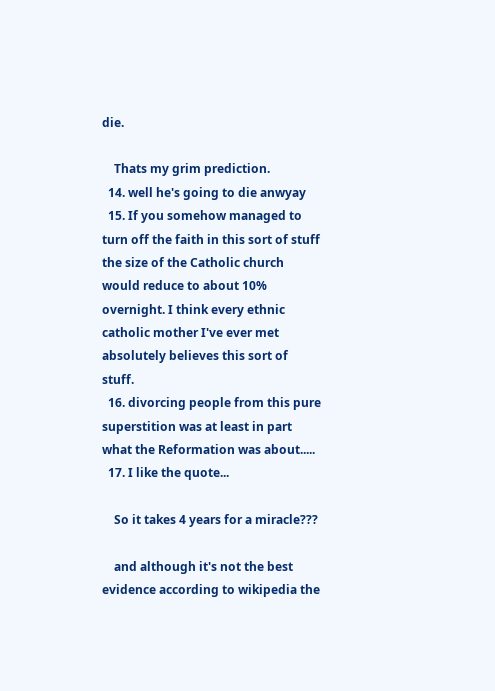die.

    Thats my grim prediction.
  14. well he's going to die anwyay
  15. If you somehow managed to turn off the faith in this sort of stuff the size of the Catholic church would reduce to about 10% overnight. I think every ethnic catholic mother I've ever met absolutely believes this sort of stuff.
  16. divorcing people from this pure superstition was at least in part what the Reformation was about.....
  17. I like the quote...

    So it takes 4 years for a miracle???

    and although it's not the best evidence according to wikipedia the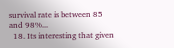survival rate is between 85 and 98%...
  18. Its interesting that given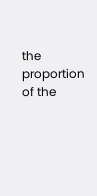the proportion of the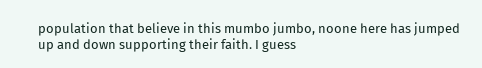population that believe in this mumbo jumbo, noone here has jumped up and down supporting their faith. I guess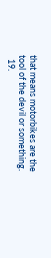that means motorbikes are the tool of the devil or something.
  19.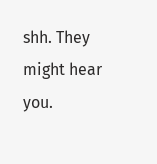shh. They might hear you.